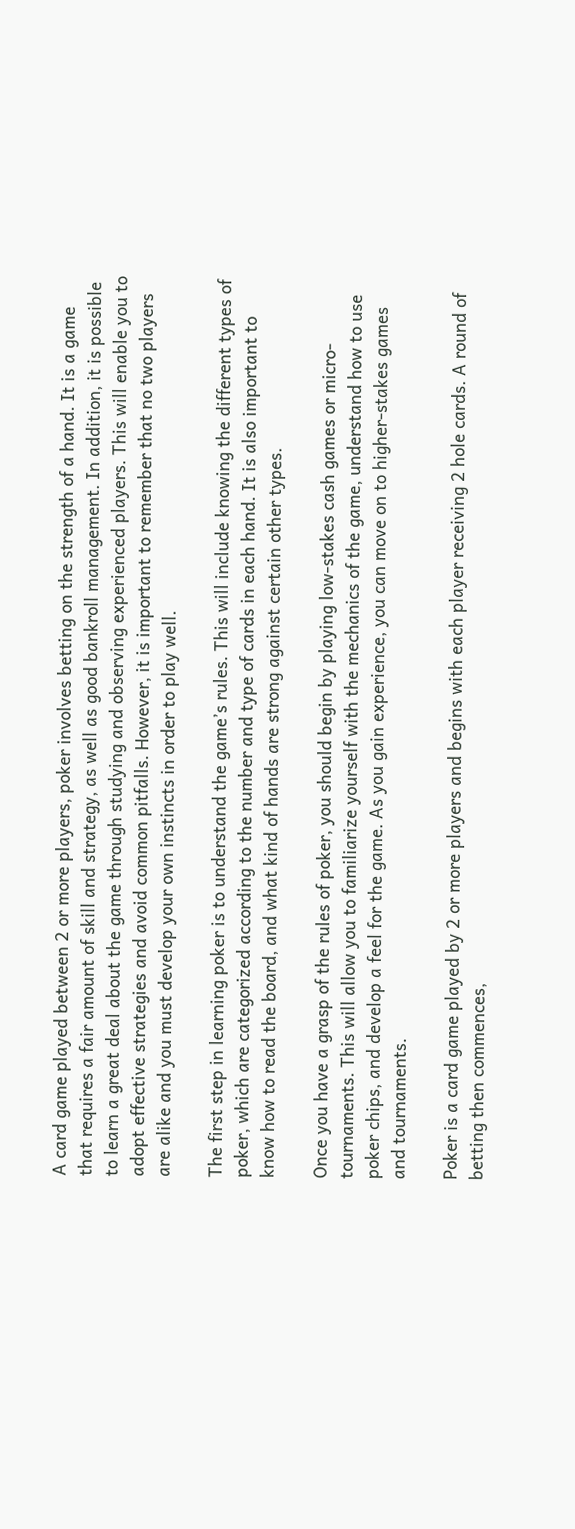A card game played between 2 or more players, poker involves betting on the strength of a hand. It is a game that requires a fair amount of skill and strategy, as well as good bankroll management. In addition, it is possible to learn a great deal about the game through studying and observing experienced players. This will enable you to adopt effective strategies and avoid common pitfalls. However, it is important to remember that no two players are alike and you must develop your own instincts in order to play well.

The first step in learning poker is to understand the game’s rules. This will include knowing the different types of poker, which are categorized according to the number and type of cards in each hand. It is also important to know how to read the board, and what kind of hands are strong against certain other types.

Once you have a grasp of the rules of poker, you should begin by playing low-stakes cash games or micro-tournaments. This will allow you to familiarize yourself with the mechanics of the game, understand how to use poker chips, and develop a feel for the game. As you gain experience, you can move on to higher-stakes games and tournaments.

Poker is a card game played by 2 or more players and begins with each player receiving 2 hole cards. A round of betting then commences,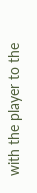with the player to the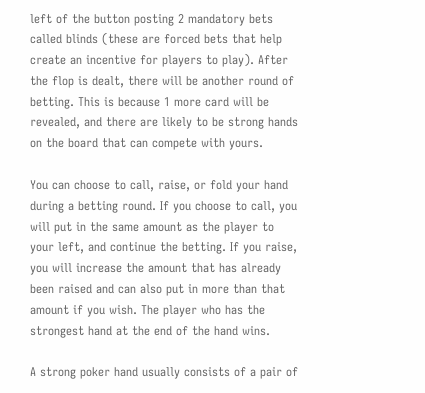left of the button posting 2 mandatory bets called blinds (these are forced bets that help create an incentive for players to play). After the flop is dealt, there will be another round of betting. This is because 1 more card will be revealed, and there are likely to be strong hands on the board that can compete with yours.

You can choose to call, raise, or fold your hand during a betting round. If you choose to call, you will put in the same amount as the player to your left, and continue the betting. If you raise, you will increase the amount that has already been raised and can also put in more than that amount if you wish. The player who has the strongest hand at the end of the hand wins.

A strong poker hand usually consists of a pair of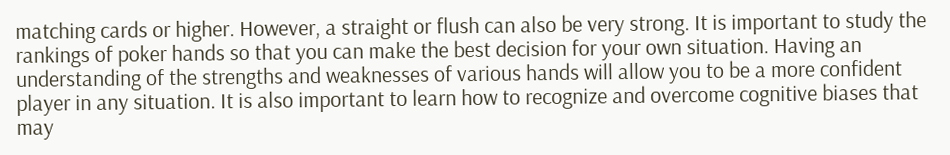matching cards or higher. However, a straight or flush can also be very strong. It is important to study the rankings of poker hands so that you can make the best decision for your own situation. Having an understanding of the strengths and weaknesses of various hands will allow you to be a more confident player in any situation. It is also important to learn how to recognize and overcome cognitive biases that may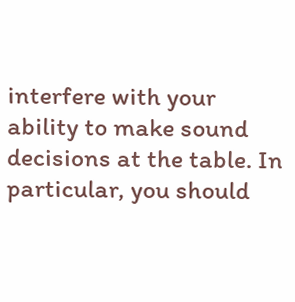interfere with your ability to make sound decisions at the table. In particular, you should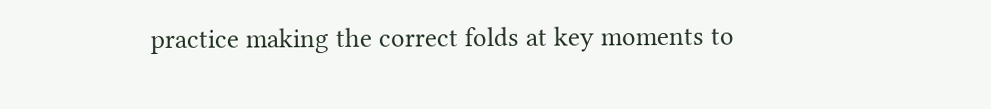practice making the correct folds at key moments to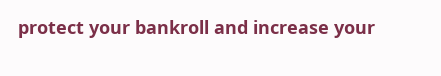protect your bankroll and increase your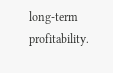long-term profitability.